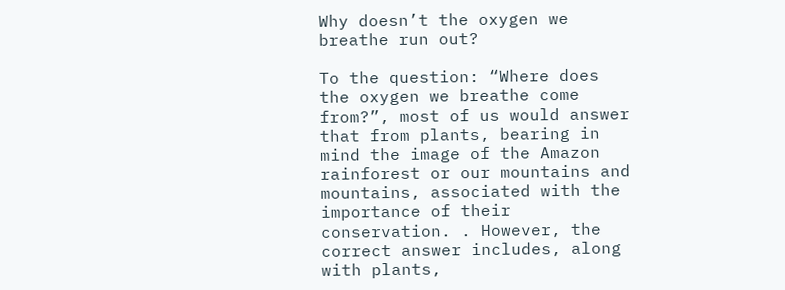Why doesn’t the oxygen we breathe run out?

To the question: “Where does the oxygen we breathe come from?”, most of us would answer that from plants, bearing in mind the image of the Amazon rainforest or our mountains and mountains, associated with the importance of their conservation. . However, the correct answer includes, along with plants,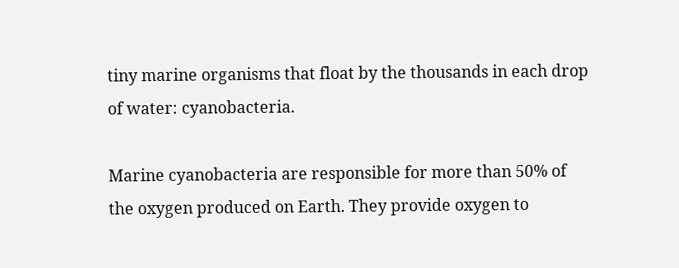tiny marine organisms that float by the thousands in each drop of water: cyanobacteria.

Marine cyanobacteria are responsible for more than 50% of the oxygen produced on Earth. They provide oxygen to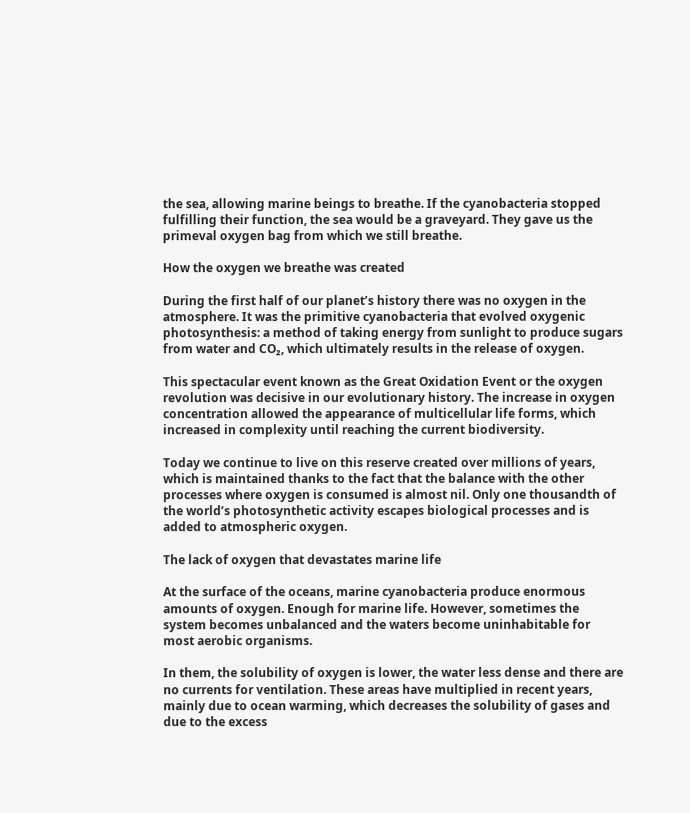the sea, allowing marine beings to breathe. If the cyanobacteria stopped fulfilling their function, the sea would be a graveyard. They gave us the primeval oxygen bag from which we still breathe.

How the oxygen we breathe was created

During the first half of our planet’s history there was no oxygen in the atmosphere. It was the primitive cyanobacteria that evolved oxygenic photosynthesis: a method of taking energy from sunlight to produce sugars from water and CO₂, which ultimately results in the release of oxygen.

This spectacular event known as the Great Oxidation Event or the oxygen revolution was decisive in our evolutionary history. The increase in oxygen concentration allowed the appearance of multicellular life forms, which increased in complexity until reaching the current biodiversity.

Today we continue to live on this reserve created over millions of years, which is maintained thanks to the fact that the balance with the other processes where oxygen is consumed is almost nil. Only one thousandth of the world’s photosynthetic activity escapes biological processes and is added to atmospheric oxygen.

The lack of oxygen that devastates marine life

At the surface of the oceans, marine cyanobacteria produce enormous amounts of oxygen. Enough for marine life. However, sometimes the system becomes unbalanced and the waters become uninhabitable for most aerobic organisms.

In them, the solubility of oxygen is lower, the water less dense and there are no currents for ventilation. These areas have multiplied in recent years, mainly due to ocean warming, which decreases the solubility of gases and due to the excess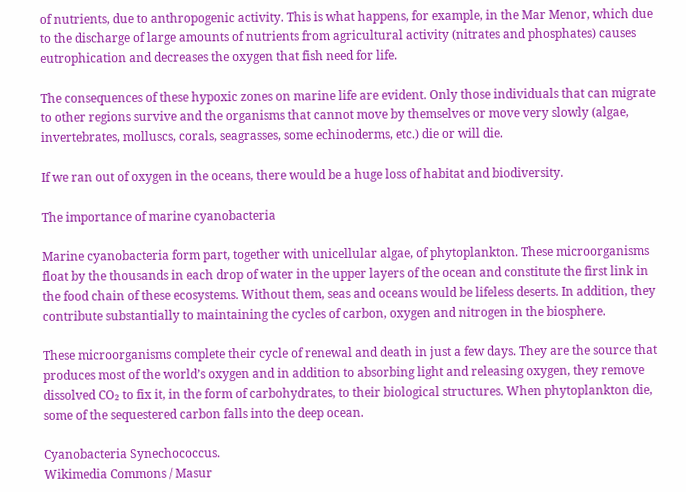of nutrients, due to anthropogenic activity. This is what happens, for example, in the Mar Menor, which due to the discharge of large amounts of nutrients from agricultural activity (nitrates and phosphates) causes eutrophication and decreases the oxygen that fish need for life.

The consequences of these hypoxic zones on marine life are evident. Only those individuals that can migrate to other regions survive and the organisms that cannot move by themselves or move very slowly (algae, invertebrates, molluscs, corals, seagrasses, some echinoderms, etc.) die or will die.

If we ran out of oxygen in the oceans, there would be a huge loss of habitat and biodiversity.

The importance of marine cyanobacteria

Marine cyanobacteria form part, together with unicellular algae, of phytoplankton. These microorganisms float by the thousands in each drop of water in the upper layers of the ocean and constitute the first link in the food chain of these ecosystems. Without them, seas and oceans would be lifeless deserts. In addition, they contribute substantially to maintaining the cycles of carbon, oxygen and nitrogen in the biosphere.

These microorganisms complete their cycle of renewal and death in just a few days. They are the source that produces most of the world’s oxygen and in addition to absorbing light and releasing oxygen, they remove dissolved CO₂ to fix it, in the form of carbohydrates, to their biological structures. When phytoplankton die, some of the sequestered carbon falls into the deep ocean.

Cyanobacteria Synechococcus.
Wikimedia Commons / Masur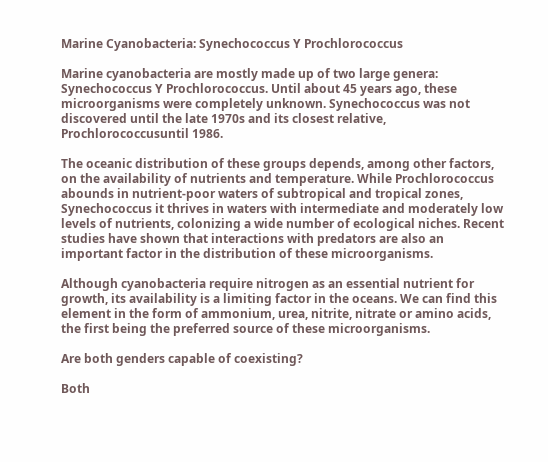Marine Cyanobacteria: Synechococcus Y Prochlorococcus

Marine cyanobacteria are mostly made up of two large genera: Synechococcus Y Prochlorococcus. Until about 45 years ago, these microorganisms were completely unknown. Synechococcus was not discovered until the late 1970s and its closest relative, Prochlorococcusuntil 1986.

The oceanic distribution of these groups depends, among other factors, on the availability of nutrients and temperature. While Prochlorococcus abounds in nutrient-poor waters of subtropical and tropical zones, Synechococcus it thrives in waters with intermediate and moderately low levels of nutrients, colonizing a wide number of ecological niches. Recent studies have shown that interactions with predators are also an important factor in the distribution of these microorganisms.

Although cyanobacteria require nitrogen as an essential nutrient for growth, its availability is a limiting factor in the oceans. We can find this element in the form of ammonium, urea, nitrite, nitrate or amino acids, the first being the preferred source of these microorganisms.

Are both genders capable of coexisting?

Both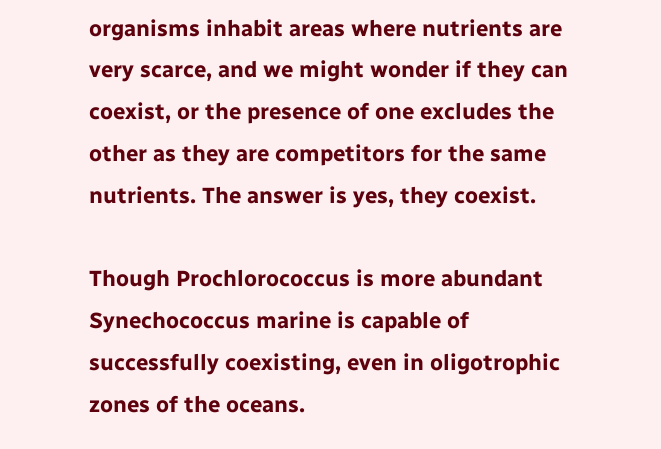organisms inhabit areas where nutrients are very scarce, and we might wonder if they can coexist, or the presence of one excludes the other as they are competitors for the same nutrients. The answer is yes, they coexist.

Though Prochlorococcus is more abundant Synechococcus marine is capable of successfully coexisting, even in oligotrophic zones of the oceans.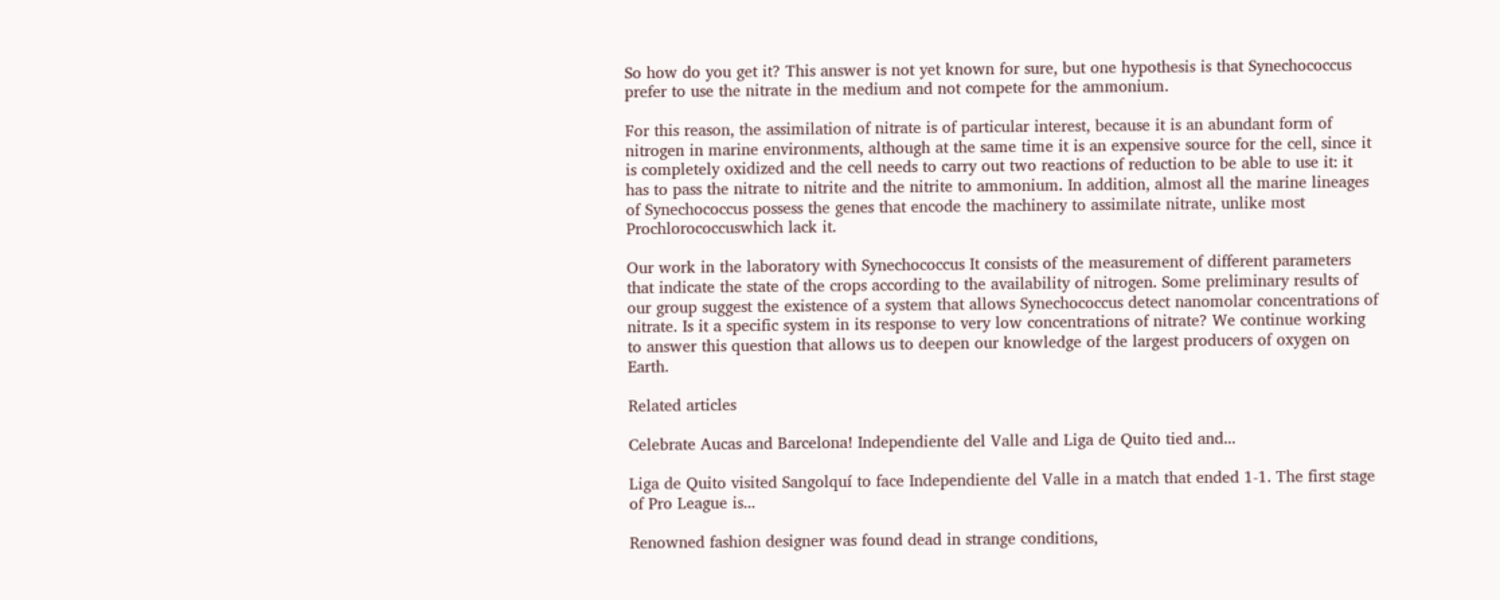So how do you get it? This answer is not yet known for sure, but one hypothesis is that Synechococcus prefer to use the nitrate in the medium and not compete for the ammonium.

For this reason, the assimilation of nitrate is of particular interest, because it is an abundant form of nitrogen in marine environments, although at the same time it is an expensive source for the cell, since it is completely oxidized and the cell needs to carry out two reactions of reduction to be able to use it: it has to pass the nitrate to nitrite and the nitrite to ammonium. In addition, almost all the marine lineages of Synechococcus possess the genes that encode the machinery to assimilate nitrate, unlike most Prochlorococcuswhich lack it.

Our work in the laboratory with Synechococcus It consists of the measurement of different parameters that indicate the state of the crops according to the availability of nitrogen. Some preliminary results of our group suggest the existence of a system that allows Synechococcus detect nanomolar concentrations of nitrate. Is it a specific system in its response to very low concentrations of nitrate? We continue working to answer this question that allows us to deepen our knowledge of the largest producers of oxygen on Earth.

Related articles

Celebrate Aucas and Barcelona! Independiente del Valle and Liga de Quito tied and...

Liga de Quito visited Sangolquí to face Independiente del Valle in a match that ended 1-1. The first stage of Pro League is...

Renowned fashion designer was found dead in strange conditions,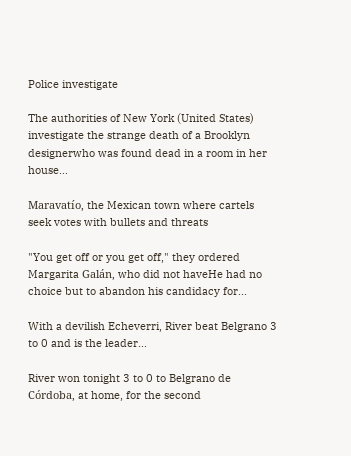Police investigate

The authorities of New York (United States) investigate the strange death of a Brooklyn designerwho was found dead in a room in her house...

Maravatío, the Mexican town where cartels seek votes with bullets and threats

"You get off or you get off," they ordered Margarita Galán, who did not haveHe had no choice but to abandon his candidacy for...

With a devilish Echeverri, River beat Belgrano 3 to 0 and is the leader...

River won tonight 3 to 0 to Belgrano de Córdoba, at home, for the second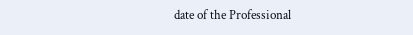date of the Professional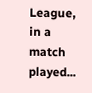League, in a match played...